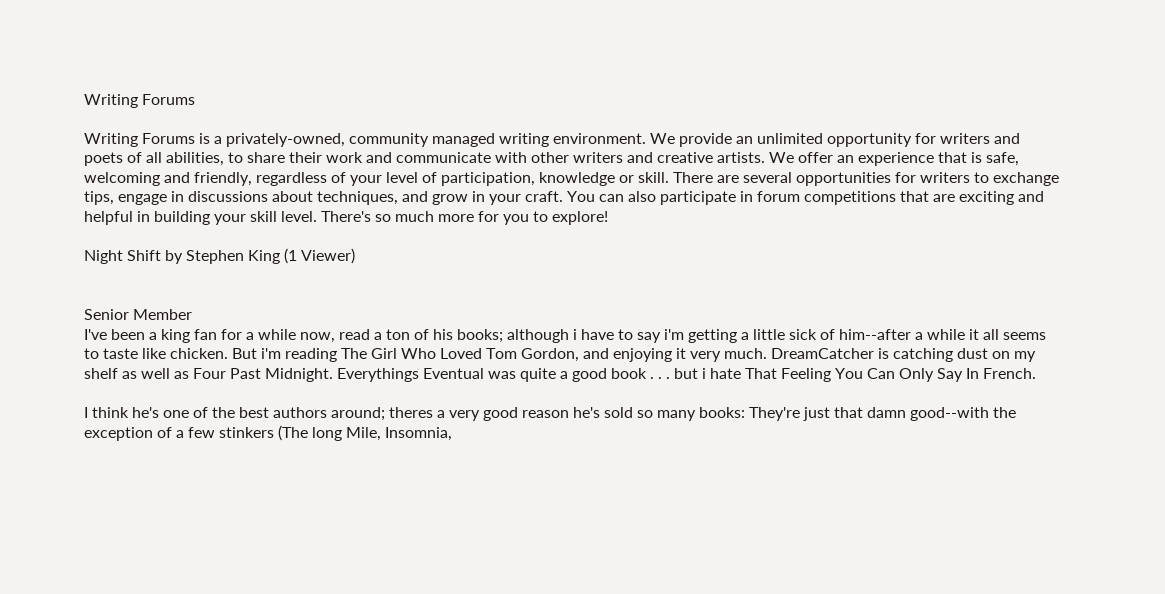Writing Forums

Writing Forums is a privately-owned, community managed writing environment. We provide an unlimited opportunity for writers and poets of all abilities, to share their work and communicate with other writers and creative artists. We offer an experience that is safe, welcoming and friendly, regardless of your level of participation, knowledge or skill. There are several opportunities for writers to exchange tips, engage in discussions about techniques, and grow in your craft. You can also participate in forum competitions that are exciting and helpful in building your skill level. There's so much more for you to explore!

Night Shift by Stephen King (1 Viewer)


Senior Member
I've been a king fan for a while now, read a ton of his books; although i have to say i'm getting a little sick of him--after a while it all seems to taste like chicken. But i'm reading The Girl Who Loved Tom Gordon, and enjoying it very much. DreamCatcher is catching dust on my shelf as well as Four Past Midnight. Everythings Eventual was quite a good book . . . but i hate That Feeling You Can Only Say In French.

I think he's one of the best authors around; theres a very good reason he's sold so many books: They're just that damn good--with the exception of a few stinkers (The long Mile, Insomnia,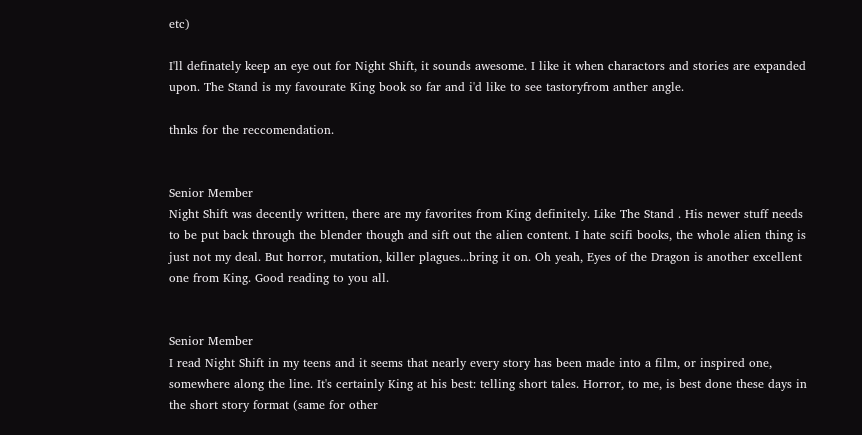etc)

I'll definately keep an eye out for Night Shift, it sounds awesome. I like it when charactors and stories are expanded upon. The Stand is my favourate King book so far and i'd like to see tastoryfrom anther angle.

thnks for the reccomendation.


Senior Member
Night Shift was decently written, there are my favorites from King definitely. Like The Stand . His newer stuff needs to be put back through the blender though and sift out the alien content. I hate scifi books, the whole alien thing is just not my deal. But horror, mutation, killer plagues...bring it on. Oh yeah, Eyes of the Dragon is another excellent one from King. Good reading to you all.


Senior Member
I read Night Shift in my teens and it seems that nearly every story has been made into a film, or inspired one, somewhere along the line. It's certainly King at his best: telling short tales. Horror, to me, is best done these days in the short story format (same for other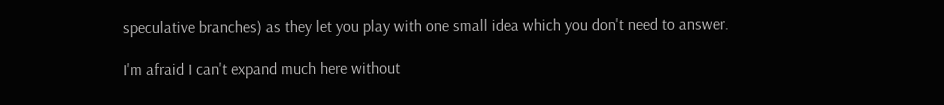speculative branches) as they let you play with one small idea which you don't need to answer.

I'm afraid I can't expand much here without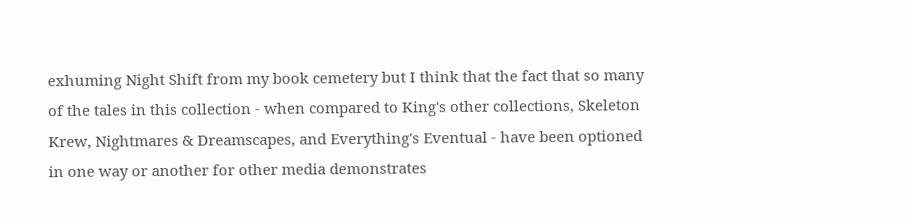exhuming Night Shift from my book cemetery but I think that the fact that so many of the tales in this collection - when compared to King's other collections, Skeleton Krew, Nightmares & Dreamscapes, and Everything's Eventual - have been optioned in one way or another for other media demonstrates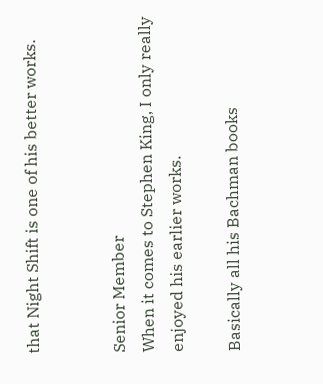that Night Shift is one of his better works.


Senior Member
When it comes to Stephen King, I only really enjoyed his earlier works.

Basically all his Bachman books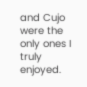and Cujo were the only ones I truly enjoyed.